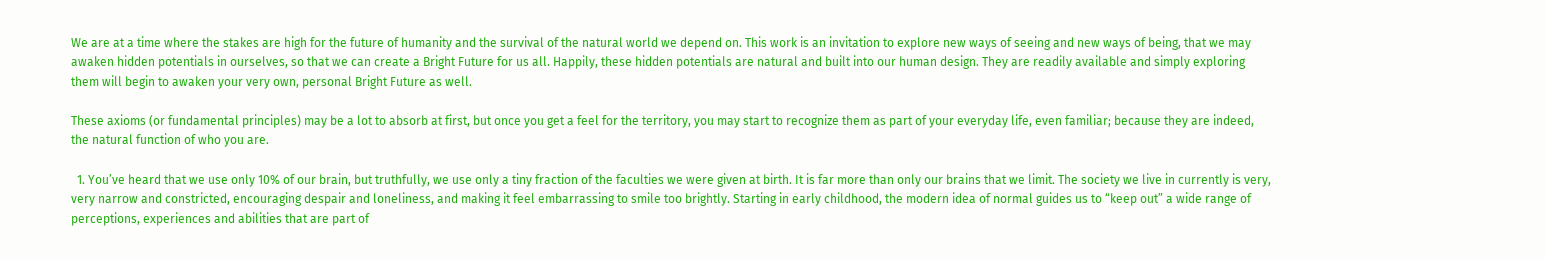We are at a time where the stakes are high for the future of humanity and the survival of the natural world we depend on. This work is an invitation to explore new ways of seeing and new ways of being, that we may awaken hidden potentials in ourselves, so that we can create a Bright Future for us all. Happily, these hidden potentials are natural and built into our human design. They are readily available and simply exploring them will begin to awaken your very own, personal Bright Future as well.

These axioms (or fundamental principles) may be a lot to absorb at first, but once you get a feel for the territory, you may start to recognize them as part of your everyday life, even familiar; because they are indeed, the natural function of who you are.

  1. You’ve heard that we use only 10% of our brain, but truthfully, we use only a tiny fraction of the faculties we were given at birth. It is far more than only our brains that we limit. The society we live in currently is very, very narrow and constricted, encouraging despair and loneliness, and making it feel embarrassing to smile too brightly. Starting in early childhood, the modern idea of normal guides us to “keep out” a wide range of perceptions, experiences and abilities that are part of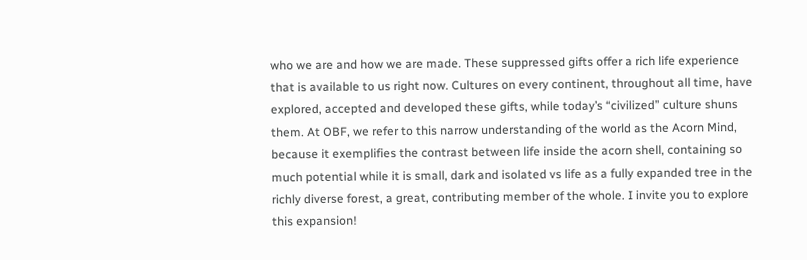who we are and how we are made. These suppressed gifts offer a rich life experience that is available to us right now. Cultures on every continent, throughout all time, have explored, accepted and developed these gifts, while today’s “civilized” culture shuns them. At OBF, we refer to this narrow understanding of the world as the Acorn Mind, because it exemplifies the contrast between life inside the acorn shell, containing so much potential while it is small, dark and isolated vs life as a fully expanded tree in the richly diverse forest, a great, contributing member of the whole. I invite you to explore this expansion!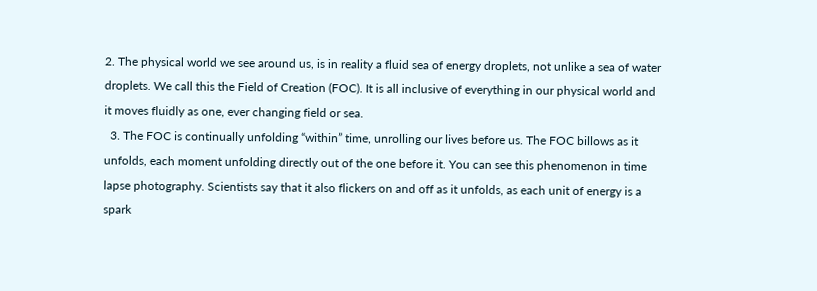2. The physical world we see around us, is in reality a fluid sea of energy droplets, not unlike a sea of water droplets. We call this the Field of Creation (FOC). It is all inclusive of everything in our physical world and it moves fluidly as one, ever changing field or sea.
  3. The FOC is continually unfolding “within” time, unrolling our lives before us. The FOC billows as it unfolds, each moment unfolding directly out of the one before it. You can see this phenomenon in time lapse photography. Scientists say that it also flickers on and off as it unfolds, as each unit of energy is a spark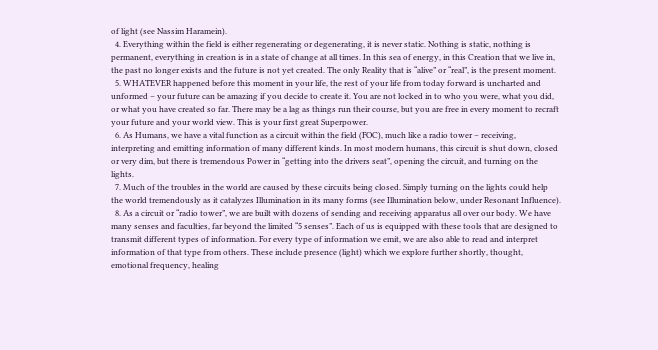of light (see Nassim Haramein).
  4. Everything within the field is either regenerating or degenerating, it is never static. Nothing is static, nothing is permanent, everything in creation is in a state of change at all times. In this sea of energy, in this Creation that we live in, the past no longer exists and the future is not yet created. The only Reality that is “alive” or “real”, is the present moment.
  5. WHATEVER happened before this moment in your life, the rest of your life from today forward is uncharted and unformed – your future can be amazing if you decide to create it. You are not locked in to who you were, what you did, or what you have created so far. There may be a lag as things run their course, but you are free in every moment to recraft your future and your world view. This is your first great Superpower.
  6. As Humans, we have a vital function as a circuit within the field (FOC), much like a radio tower – receiving, interpreting and emitting information of many different kinds. In most modern humans, this circuit is shut down, closed or very dim, but there is tremendous Power in “getting into the drivers seat”, opening the circuit, and turning on the lights.
  7. Much of the troubles in the world are caused by these circuits being closed. Simply turning on the lights could help the world tremendously as it catalyzes Illumination in its many forms (see Illumination below, under Resonant Influence).
  8. As a circuit or “radio tower”, we are built with dozens of sending and receiving apparatus all over our body. We have many senses and faculties, far beyond the limited “5 senses”. Each of us is equipped with these tools that are designed to transmit different types of information. For every type of information we emit, we are also able to read and interpret information of that type from others. These include presence (light) which we explore further shortly, thought, emotional frequency, healing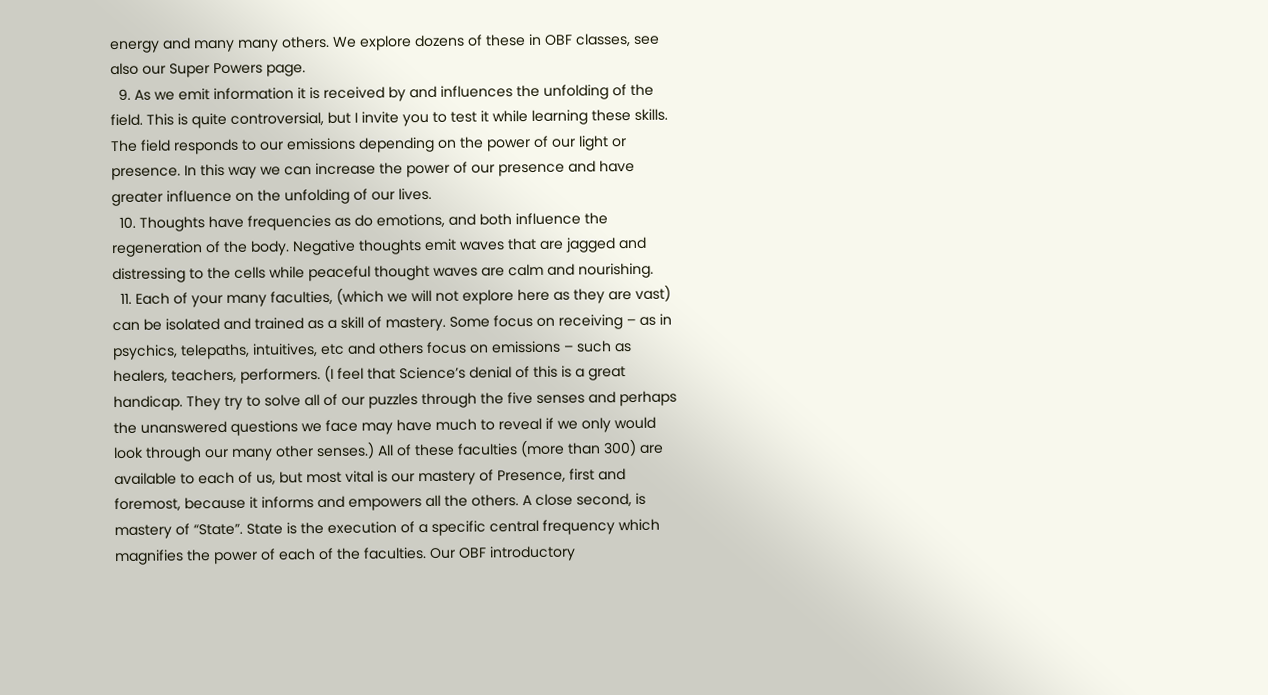energy and many many others. We explore dozens of these in OBF classes, see also our Super Powers page.
  9. As we emit information it is received by and influences the unfolding of the field. This is quite controversial, but I invite you to test it while learning these skills. The field responds to our emissions depending on the power of our light or presence. In this way we can increase the power of our presence and have greater influence on the unfolding of our lives.
  10. Thoughts have frequencies as do emotions, and both influence the regeneration of the body. Negative thoughts emit waves that are jagged and distressing to the cells while peaceful thought waves are calm and nourishing.
  11. Each of your many faculties, (which we will not explore here as they are vast) can be isolated and trained as a skill of mastery. Some focus on receiving – as in psychics, telepaths, intuitives, etc and others focus on emissions – such as healers, teachers, performers. (I feel that Science’s denial of this is a great handicap. They try to solve all of our puzzles through the five senses and perhaps the unanswered questions we face may have much to reveal if we only would look through our many other senses.) All of these faculties (more than 300) are available to each of us, but most vital is our mastery of Presence, first and foremost, because it informs and empowers all the others. A close second, is mastery of “State”. State is the execution of a specific central frequency which magnifies the power of each of the faculties. Our OBF introductory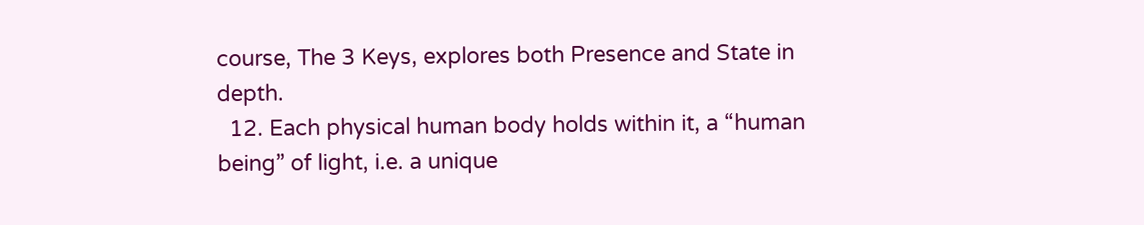course, The 3 Keys, explores both Presence and State in depth.
  12. Each physical human body holds within it, a “human being” of light, i.e. a unique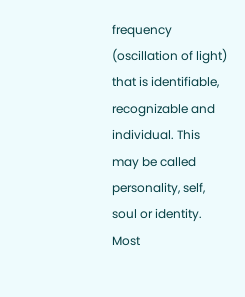frequency (oscillation of light) that is identifiable, recognizable and individual. This may be called personality, self, soul or identity. Most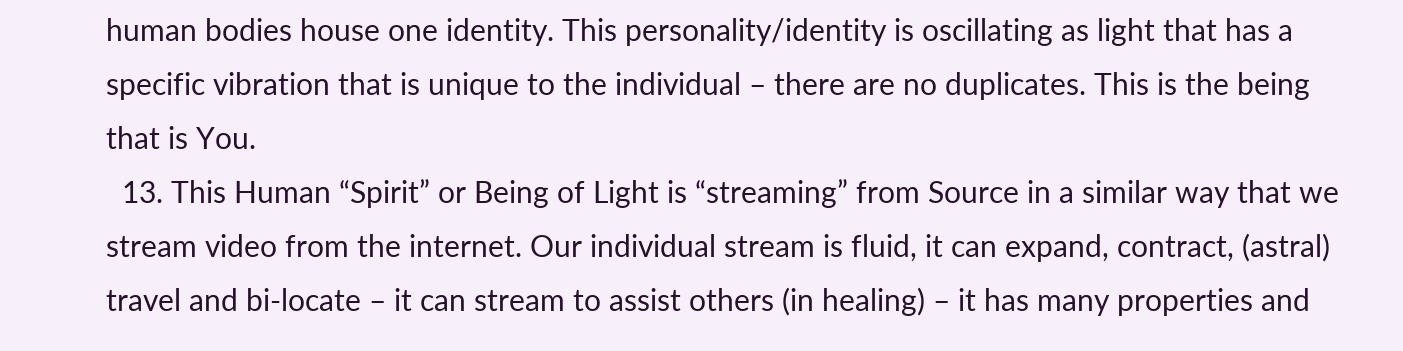human bodies house one identity. This personality/identity is oscillating as light that has a specific vibration that is unique to the individual – there are no duplicates. This is the being that is You.
  13. This Human “Spirit” or Being of Light is “streaming” from Source in a similar way that we stream video from the internet. Our individual stream is fluid, it can expand, contract, (astral) travel and bi-locate – it can stream to assist others (in healing) – it has many properties and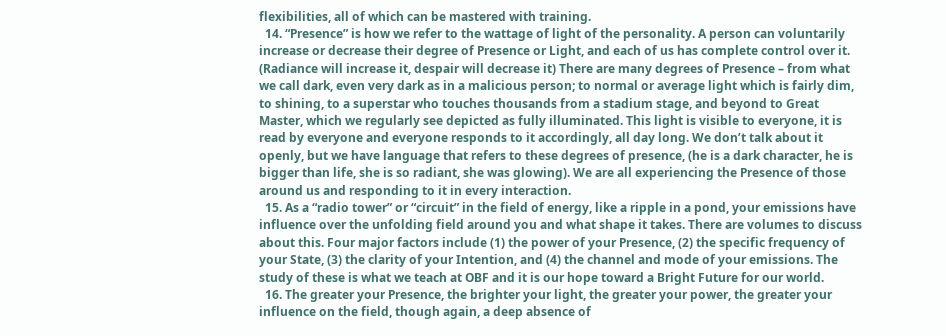flexibilities, all of which can be mastered with training.
  14. “Presence” is how we refer to the wattage of light of the personality. A person can voluntarily increase or decrease their degree of Presence or Light, and each of us has complete control over it. (Radiance will increase it, despair will decrease it) There are many degrees of Presence – from what we call dark, even very dark as in a malicious person; to normal or average light which is fairly dim, to shining, to a superstar who touches thousands from a stadium stage, and beyond to Great Master, which we regularly see depicted as fully illuminated. This light is visible to everyone, it is read by everyone and everyone responds to it accordingly, all day long. We don’t talk about it openly, but we have language that refers to these degrees of presence, (he is a dark character, he is bigger than life, she is so radiant, she was glowing). We are all experiencing the Presence of those around us and responding to it in every interaction.
  15. As a “radio tower” or “circuit” in the field of energy, like a ripple in a pond, your emissions have influence over the unfolding field around you and what shape it takes. There are volumes to discuss about this. Four major factors include (1) the power of your Presence, (2) the specific frequency of your State, (3) the clarity of your Intention, and (4) the channel and mode of your emissions. The study of these is what we teach at OBF and it is our hope toward a Bright Future for our world.
  16. The greater your Presence, the brighter your light, the greater your power, the greater your influence on the field, though again, a deep absence of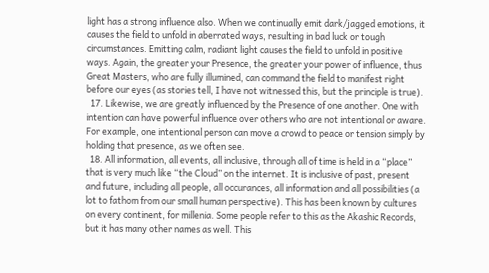light has a strong influence also. When we continually emit dark/jagged emotions, it causes the field to unfold in aberrated ways, resulting in bad luck or tough circumstances. Emitting calm, radiant light causes the field to unfold in positive ways. Again, the greater your Presence, the greater your power of influence, thus Great Masters, who are fully illumined, can command the field to manifest right before our eyes (as stories tell, I have not witnessed this, but the principle is true).
  17. Likewise, we are greatly influenced by the Presence of one another. One with intention can have powerful influence over others who are not intentional or aware. For example, one intentional person can move a crowd to peace or tension simply by holding that presence, as we often see.
  18. All information, all events, all inclusive, through all of time is held in a “place” that is very much like “the Cloud” on the internet. It is inclusive of past, present and future, including all people, all occurances, all information and all possibilities (a lot to fathom from our small human perspective). This has been known by cultures on every continent, for millenia. Some people refer to this as the Akashic Records, but it has many other names as well. This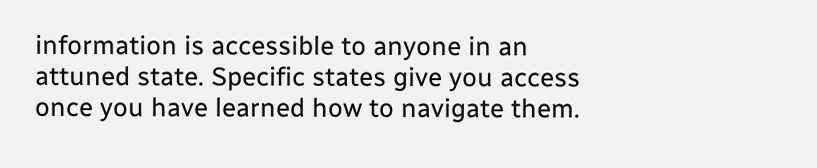information is accessible to anyone in an attuned state. Specific states give you access once you have learned how to navigate them.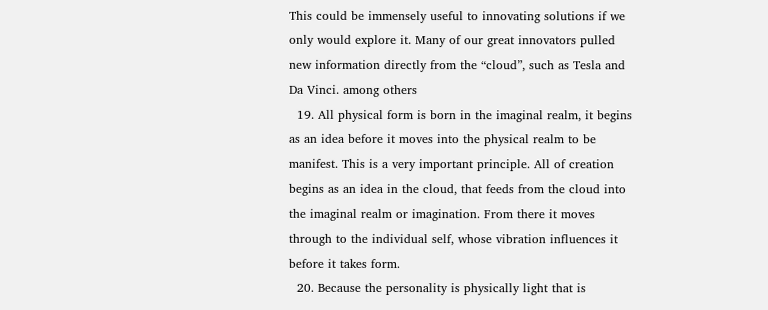This could be immensely useful to innovating solutions if we only would explore it. Many of our great innovators pulled new information directly from the “cloud”, such as Tesla and Da Vinci. among others
  19. All physical form is born in the imaginal realm, it begins as an idea before it moves into the physical realm to be manifest. This is a very important principle. All of creation begins as an idea in the cloud, that feeds from the cloud into the imaginal realm or imagination. From there it moves through to the individual self, whose vibration influences it before it takes form.
  20. Because the personality is physically light that is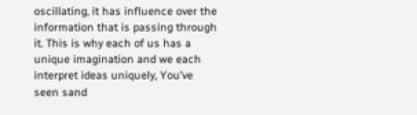oscillating, it has influence over the information that is passing through it. This is why each of us has a unique imagination and we each interpret ideas uniquely, You’ve seen sand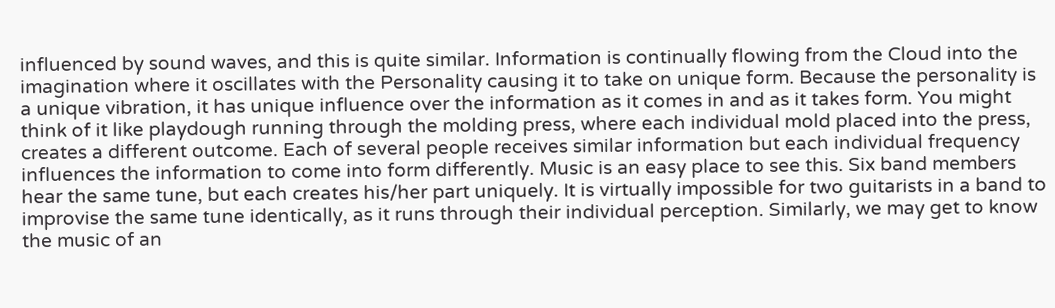influenced by sound waves, and this is quite similar. Information is continually flowing from the Cloud into the imagination where it oscillates with the Personality causing it to take on unique form. Because the personality is a unique vibration, it has unique influence over the information as it comes in and as it takes form. You might think of it like playdough running through the molding press, where each individual mold placed into the press, creates a different outcome. Each of several people receives similar information but each individual frequency influences the information to come into form differently. Music is an easy place to see this. Six band members hear the same tune, but each creates his/her part uniquely. It is virtually impossible for two guitarists in a band to improvise the same tune identically, as it runs through their individual perception. Similarly, we may get to know the music of an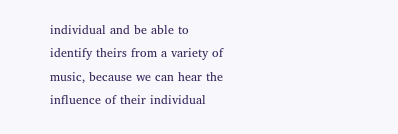individual and be able to identify theirs from a variety of music, because we can hear the influence of their individual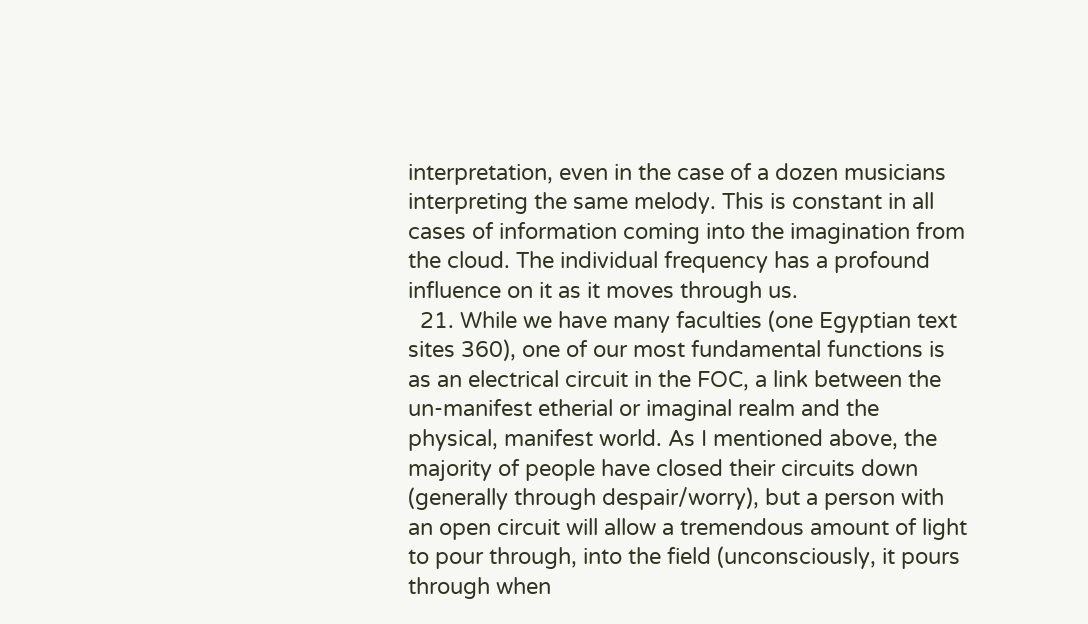interpretation, even in the case of a dozen musicians interpreting the same melody. This is constant in all cases of information coming into the imagination from the cloud. The individual frequency has a profound influence on it as it moves through us.
  21. While we have many faculties (one Egyptian text sites 360), one of our most fundamental functions is as an electrical circuit in the FOC, a link between the un-manifest etherial or imaginal realm and the physical, manifest world. As I mentioned above, the majority of people have closed their circuits down (generally through despair/worry), but a person with an open circuit will allow a tremendous amount of light to pour through, into the field (unconsciously, it pours through when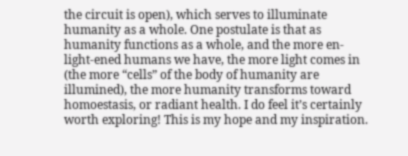the circuit is open), which serves to illuminate humanity as a whole. One postulate is that as humanity functions as a whole, and the more en-light-ened humans we have, the more light comes in (the more “cells” of the body of humanity are illumined), the more humanity transforms toward homoestasis, or radiant health. I do feel it’s certainly worth exploring! This is my hope and my inspiration.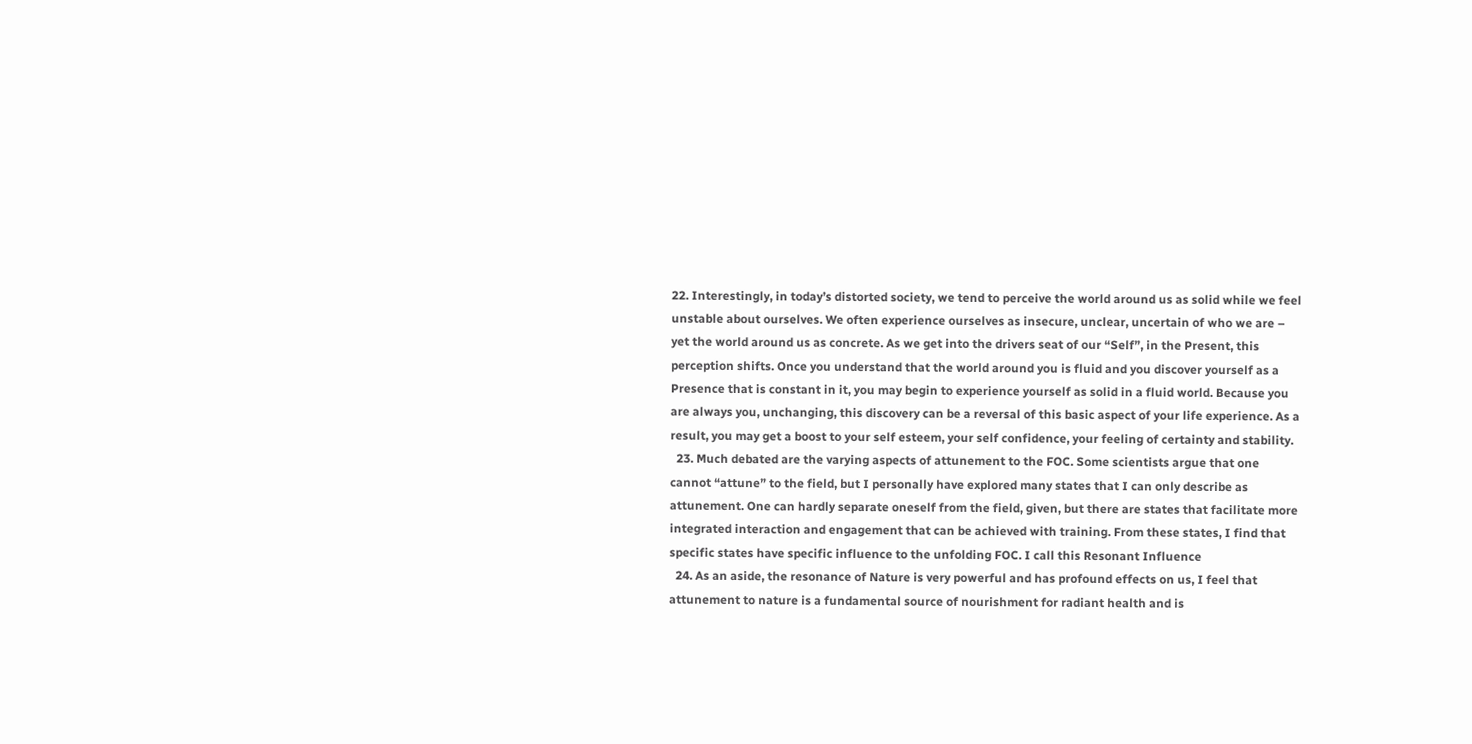22. Interestingly, in today’s distorted society, we tend to perceive the world around us as solid while we feel unstable about ourselves. We often experience ourselves as insecure, unclear, uncertain of who we are – yet the world around us as concrete. As we get into the drivers seat of our “Self”, in the Present, this perception shifts. Once you understand that the world around you is fluid and you discover yourself as a Presence that is constant in it, you may begin to experience yourself as solid in a fluid world. Because you are always you, unchanging, this discovery can be a reversal of this basic aspect of your life experience. As a result, you may get a boost to your self esteem, your self confidence, your feeling of certainty and stability.
  23. Much debated are the varying aspects of attunement to the FOC. Some scientists argue that one cannot “attune” to the field, but I personally have explored many states that I can only describe as attunement. One can hardly separate oneself from the field, given, but there are states that facilitate more integrated interaction and engagement that can be achieved with training. From these states, I find that specific states have specific influence to the unfolding FOC. I call this Resonant Influence
  24. As an aside, the resonance of Nature is very powerful and has profound effects on us, I feel that attunement to nature is a fundamental source of nourishment for radiant health and is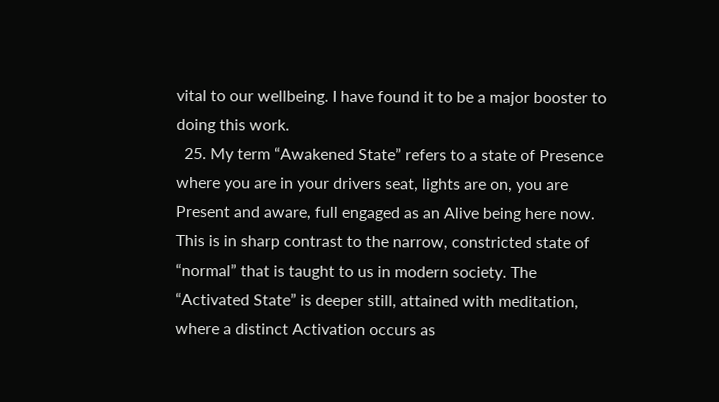vital to our wellbeing. I have found it to be a major booster to doing this work.
  25. My term “Awakened State” refers to a state of Presence where you are in your drivers seat, lights are on, you are Present and aware, full engaged as an Alive being here now. This is in sharp contrast to the narrow, constricted state of “normal” that is taught to us in modern society. The “Activated State” is deeper still, attained with meditation, where a distinct Activation occurs as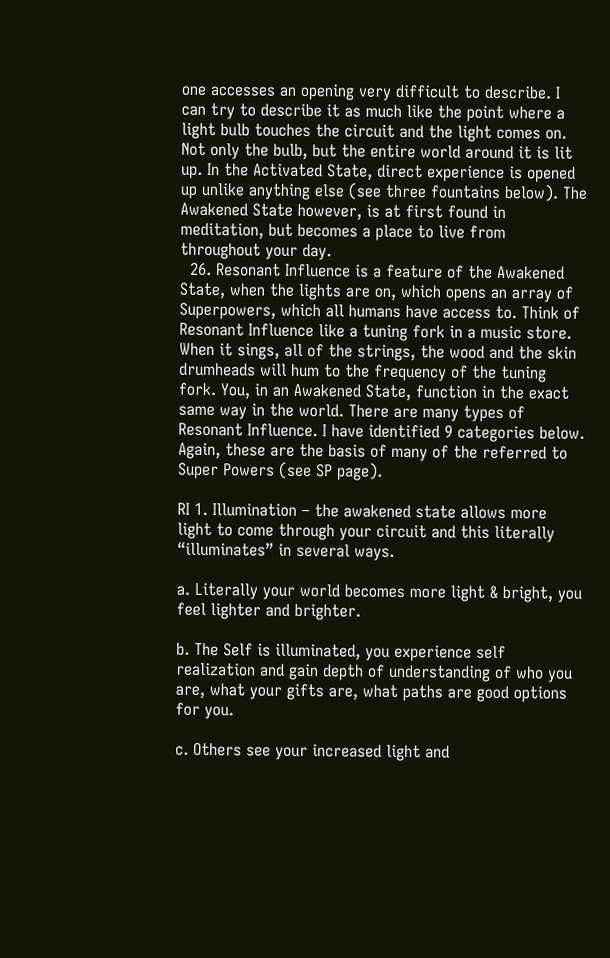one accesses an opening very difficult to describe. I can try to describe it as much like the point where a light bulb touches the circuit and the light comes on. Not only the bulb, but the entire world around it is lit up. In the Activated State, direct experience is opened up unlike anything else (see three fountains below). The Awakened State however, is at first found in meditation, but becomes a place to live from throughout your day.
  26. Resonant Influence is a feature of the Awakened State, when the lights are on, which opens an array of Superpowers, which all humans have access to. Think of Resonant Influence like a tuning fork in a music store. When it sings, all of the strings, the wood and the skin drumheads will hum to the frequency of the tuning fork. You, in an Awakened State, function in the exact same way in the world. There are many types of Resonant Influence. I have identified 9 categories below. Again, these are the basis of many of the referred to Super Powers (see SP page).

RI 1. Illumination – the awakened state allows more light to come through your circuit and this literally “illuminates” in several ways.

a. Literally your world becomes more light & bright, you feel lighter and brighter.

b. The Self is illuminated, you experience self realization and gain depth of understanding of who you are, what your gifts are, what paths are good options for you.

c. Others see your increased light and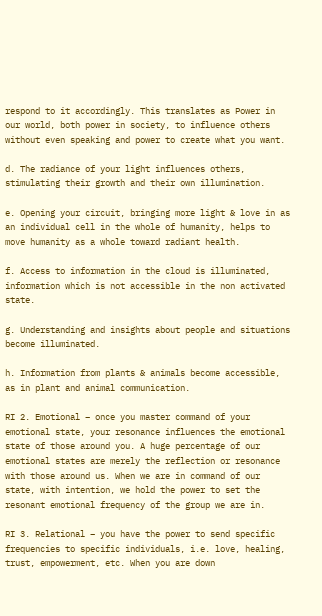respond to it accordingly. This translates as Power in our world, both power in society, to influence others without even speaking and power to create what you want.

d. The radiance of your light influences others, stimulating their growth and their own illumination.

e. Opening your circuit, bringing more light & love in as an individual cell in the whole of humanity, helps to move humanity as a whole toward radiant health.

f. Access to information in the cloud is illuminated, information which is not accessible in the non activated state.

g. Understanding and insights about people and situations become illuminated.

h. Information from plants & animals become accessible, as in plant and animal communication.

RI 2. Emotional – once you master command of your emotional state, your resonance influences the emotional state of those around you. A huge percentage of our emotional states are merely the reflection or resonance with those around us. When we are in command of our state, with intention, we hold the power to set the resonant emotional frequency of the group we are in.

RI 3. Relational – you have the power to send specific frequencies to specific individuals, i.e. love, healing, trust, empowerment, etc. When you are down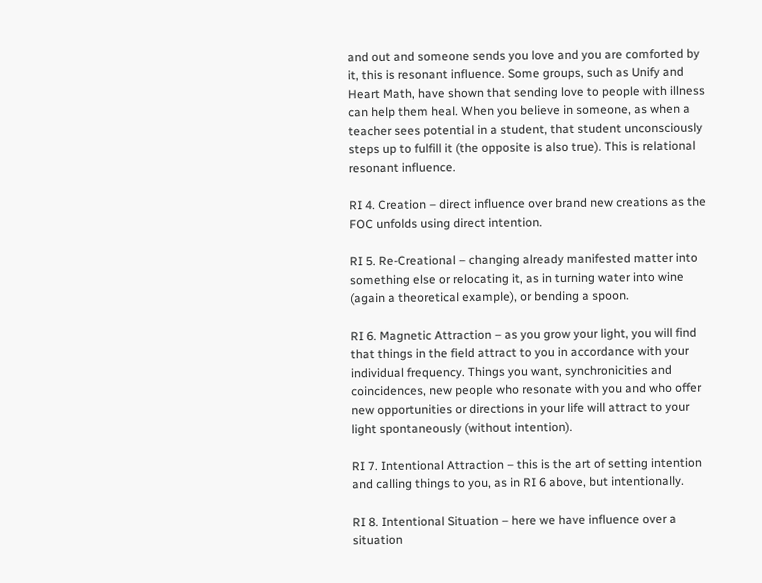and out and someone sends you love and you are comforted by it, this is resonant influence. Some groups, such as Unify and Heart Math, have shown that sending love to people with illness can help them heal. When you believe in someone, as when a teacher sees potential in a student, that student unconsciously steps up to fulfill it (the opposite is also true). This is relational resonant influence.

RI 4. Creation – direct influence over brand new creations as the FOC unfolds using direct intention.

RI 5. Re-Creational – changing already manifested matter into something else or relocating it, as in turning water into wine (again a theoretical example), or bending a spoon.

RI 6. Magnetic Attraction – as you grow your light, you will find that things in the field attract to you in accordance with your individual frequency. Things you want, synchronicities and coincidences, new people who resonate with you and who offer new opportunities or directions in your life will attract to your light spontaneously (without intention).

RI 7. Intentional Attraction – this is the art of setting intention and calling things to you, as in RI 6 above, but intentionally.

RI 8. Intentional Situation – here we have influence over a situation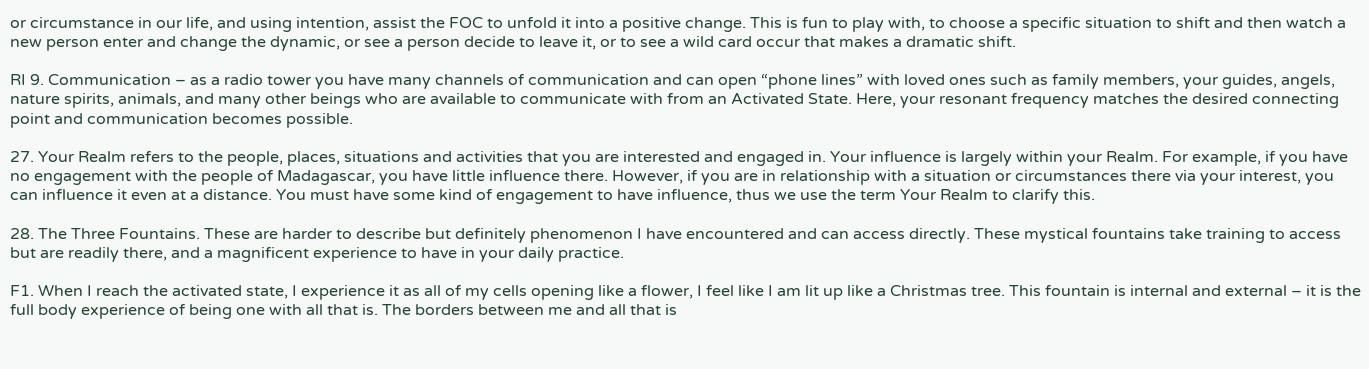or circumstance in our life, and using intention, assist the FOC to unfold it into a positive change. This is fun to play with, to choose a specific situation to shift and then watch a new person enter and change the dynamic, or see a person decide to leave it, or to see a wild card occur that makes a dramatic shift.

RI 9. Communication – as a radio tower you have many channels of communication and can open “phone lines” with loved ones such as family members, your guides, angels, nature spirits, animals, and many other beings who are available to communicate with from an Activated State. Here, your resonant frequency matches the desired connecting point and communication becomes possible.

27. Your Realm refers to the people, places, situations and activities that you are interested and engaged in. Your influence is largely within your Realm. For example, if you have no engagement with the people of Madagascar, you have little influence there. However, if you are in relationship with a situation or circumstances there via your interest, you can influence it even at a distance. You must have some kind of engagement to have influence, thus we use the term Your Realm to clarify this.

28. The Three Fountains. These are harder to describe but definitely phenomenon I have encountered and can access directly. These mystical fountains take training to access but are readily there, and a magnificent experience to have in your daily practice.

F1. When I reach the activated state, I experience it as all of my cells opening like a flower, I feel like I am lit up like a Christmas tree. This fountain is internal and external – it is the full body experience of being one with all that is. The borders between me and all that is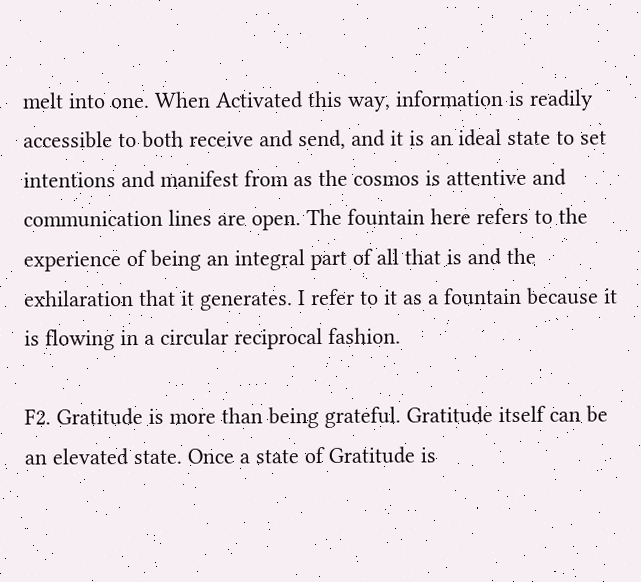melt into one. When Activated this way, information is readily accessible to both receive and send, and it is an ideal state to set intentions and manifest from as the cosmos is attentive and communication lines are open. The fountain here refers to the experience of being an integral part of all that is and the exhilaration that it generates. I refer to it as a fountain because it is flowing in a circular reciprocal fashion.

F2. Gratitude is more than being grateful. Gratitude itself can be an elevated state. Once a state of Gratitude is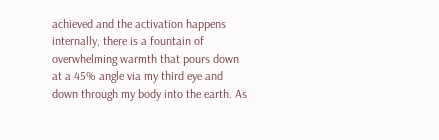achieved and the activation happens internally, there is a fountain of overwhelming warmth that pours down at a 45% angle via my third eye and down through my body into the earth. As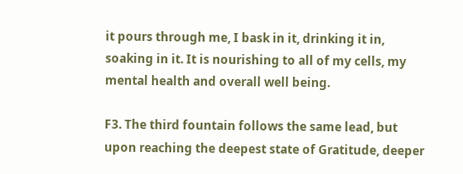it pours through me, I bask in it, drinking it in, soaking in it. It is nourishing to all of my cells, my mental health and overall well being.

F3. The third fountain follows the same lead, but upon reaching the deepest state of Gratitude, deeper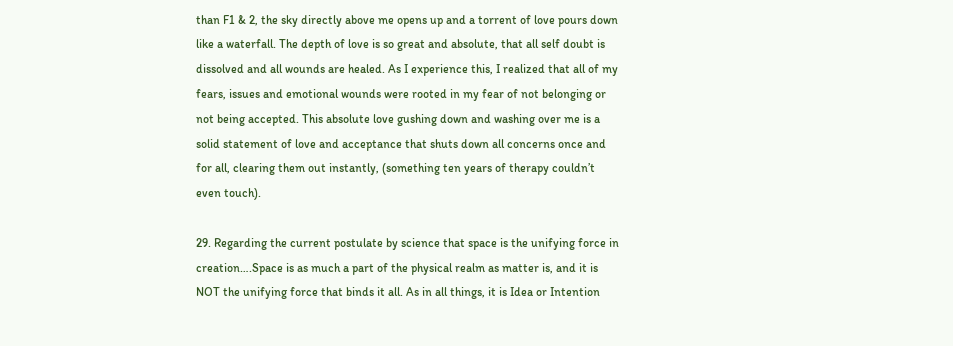than F1 & 2, the sky directly above me opens up and a torrent of love pours down like a waterfall. The depth of love is so great and absolute, that all self doubt is dissolved and all wounds are healed. As I experience this, I realized that all of my fears, issues and emotional wounds were rooted in my fear of not belonging or not being accepted. This absolute love gushing down and washing over me is a solid statement of love and acceptance that shuts down all concerns once and for all, clearing them out instantly, (something ten years of therapy couldn’t even touch).

29. Regarding the current postulate by science that space is the unifying force in creation….Space is as much a part of the physical realm as matter is, and it is NOT the unifying force that binds it all. As in all things, it is Idea or Intention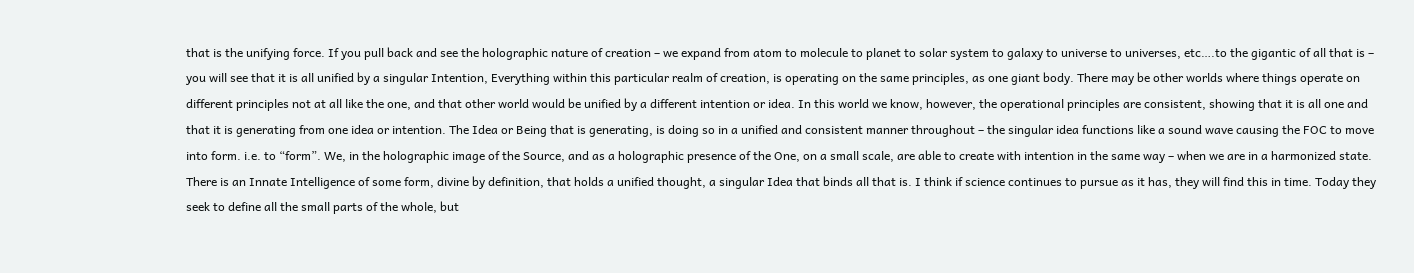that is the unifying force. If you pull back and see the holographic nature of creation – we expand from atom to molecule to planet to solar system to galaxy to universe to universes, etc….to the gigantic of all that is – you will see that it is all unified by a singular Intention, Everything within this particular realm of creation, is operating on the same principles, as one giant body. There may be other worlds where things operate on different principles not at all like the one, and that other world would be unified by a different intention or idea. In this world we know, however, the operational principles are consistent, showing that it is all one and that it is generating from one idea or intention. The Idea or Being that is generating, is doing so in a unified and consistent manner throughout – the singular idea functions like a sound wave causing the FOC to move into form. i.e. to “form”. We, in the holographic image of the Source, and as a holographic presence of the One, on a small scale, are able to create with intention in the same way – when we are in a harmonized state. There is an Innate Intelligence of some form, divine by definition, that holds a unified thought, a singular Idea that binds all that is. I think if science continues to pursue as it has, they will find this in time. Today they seek to define all the small parts of the whole, but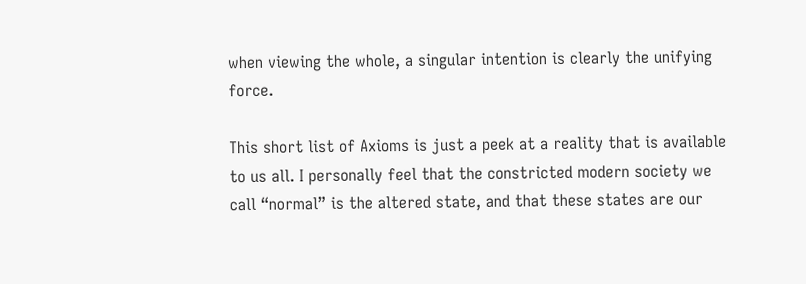when viewing the whole, a singular intention is clearly the unifying force.

This short list of Axioms is just a peek at a reality that is available to us all. I personally feel that the constricted modern society we call “normal” is the altered state, and that these states are our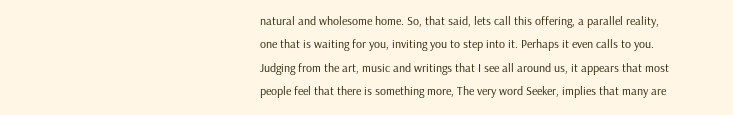natural and wholesome home. So, that said, lets call this offering, a parallel reality, one that is waiting for you, inviting you to step into it. Perhaps it even calls to you. Judging from the art, music and writings that I see all around us, it appears that most people feel that there is something more, The very word Seeker, implies that many are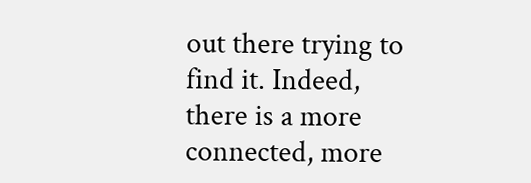out there trying to find it. Indeed, there is a more connected, more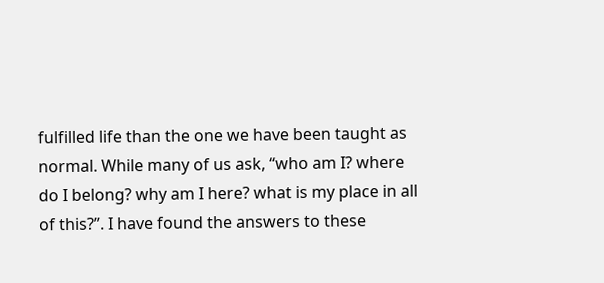fulfilled life than the one we have been taught as normal. While many of us ask, “who am I? where do I belong? why am I here? what is my place in all of this?”. I have found the answers to these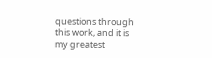questions through this work, and it is my greatest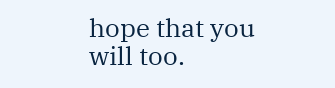hope that you will too.